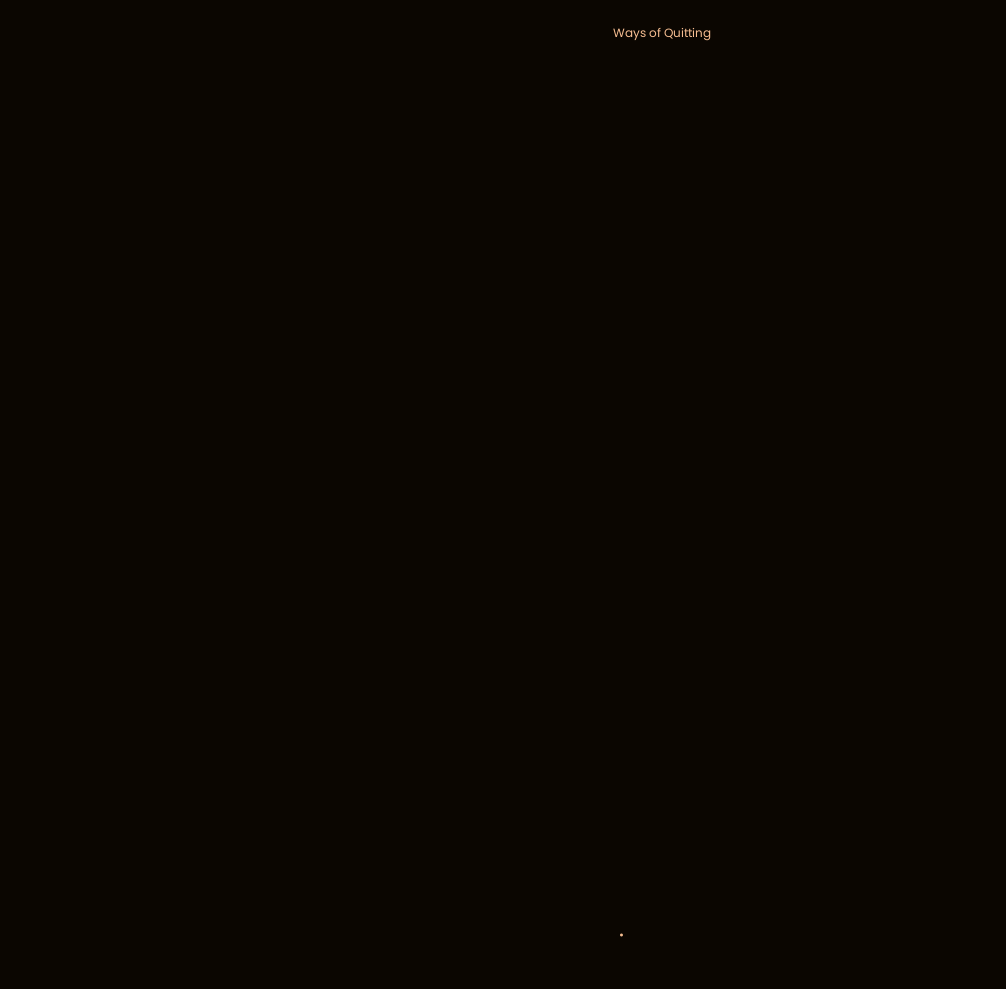Ways of Quitting




































  •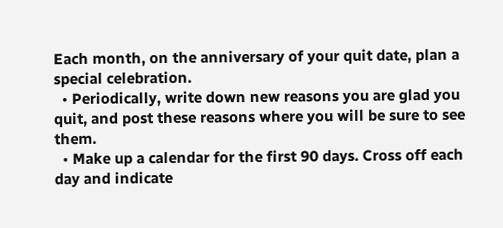Each month, on the anniversary of your quit date, plan a special celebration.
  • Periodically, write down new reasons you are glad you quit, and post these reasons where you will be sure to see them.
  • Make up a calendar for the first 90 days. Cross off each day and indicate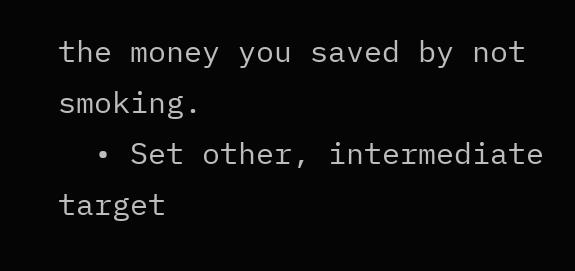the money you saved by not smoking.
  • Set other, intermediate target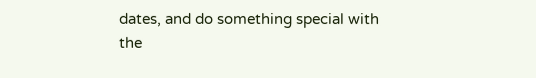dates, and do something special with the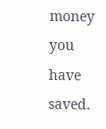money you have saved.